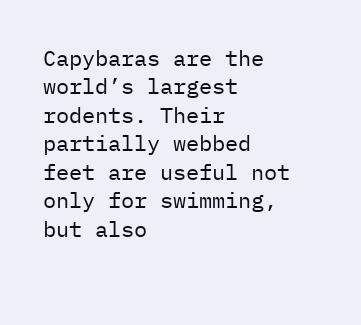Capybaras are the world’s largest rodents. Their partially webbed feet are useful not only for swimming, but also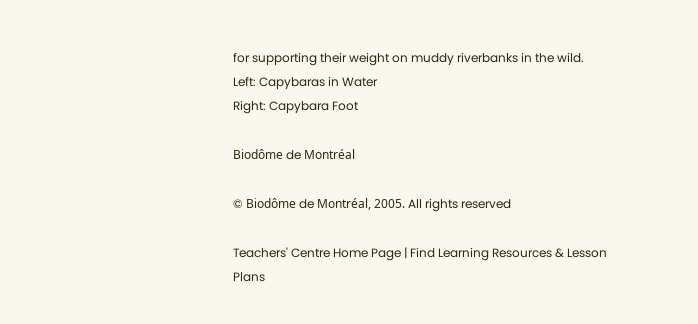for supporting their weight on muddy riverbanks in the wild.
Left: Capybaras in Water
Right: Capybara Foot

Biodôme de Montréal

© Biodôme de Montréal, 2005. All rights reserved

Teachers' Centre Home Page | Find Learning Resources & Lesson Plans